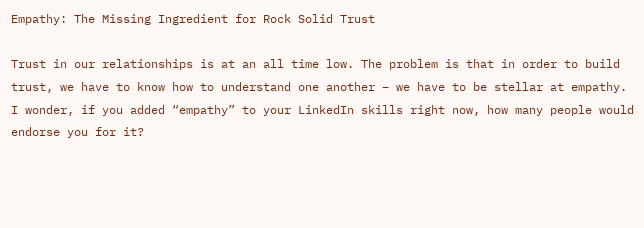Empathy: The Missing Ingredient for Rock Solid Trust

Trust in our relationships is at an all time low. The problem is that in order to build trust, we have to know how to understand one another – we have to be stellar at empathy. I wonder, if you added “empathy” to your LinkedIn skills right now, how many people would endorse you for it?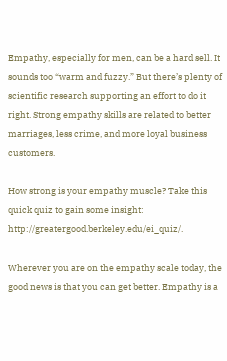Empathy, especially for men, can be a hard sell. It sounds too “warm and fuzzy.” But there’s plenty of scientific research supporting an effort to do it right. Strong empathy skills are related to better marriages, less crime, and more loyal business customers.

How strong is your empathy muscle? Take this quick quiz to gain some insight: http://greatergood.berkeley.edu/ei_quiz/.

Wherever you are on the empathy scale today, the good news is that you can get better. Empathy is a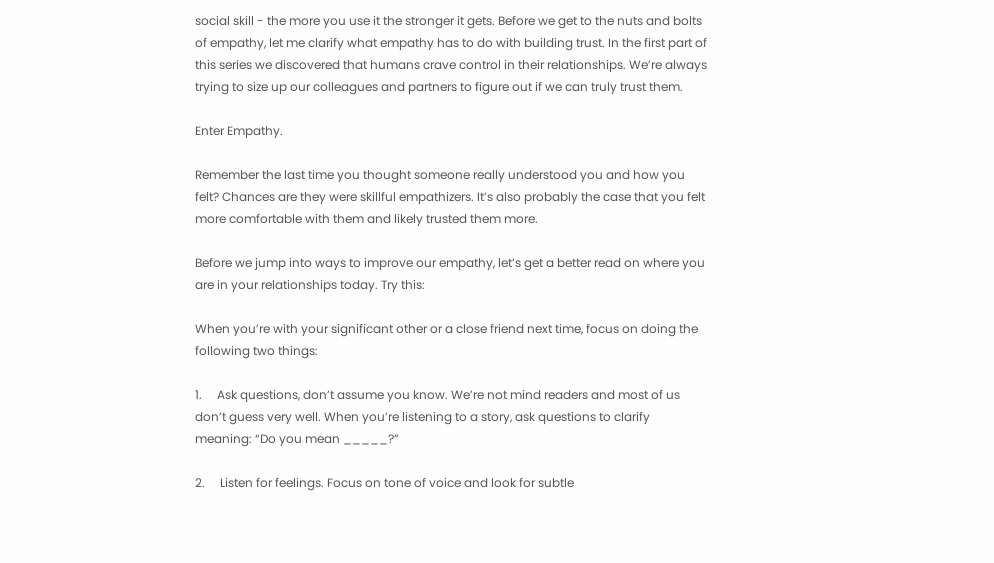social skill - the more you use it the stronger it gets. Before we get to the nuts and bolts of empathy, let me clarify what empathy has to do with building trust. In the first part of this series we discovered that humans crave control in their relationships. We’re always trying to size up our colleagues and partners to figure out if we can truly trust them.

Enter Empathy.

Remember the last time you thought someone really understood you and how you felt? Chances are they were skillful empathizers. It’s also probably the case that you felt more comfortable with them and likely trusted them more.

Before we jump into ways to improve our empathy, let’s get a better read on where you are in your relationships today. Try this:

When you’re with your significant other or a close friend next time, focus on doing the following two things:

1.     Ask questions, don’t assume you know. We’re not mind readers and most of us don’t guess very well. When you’re listening to a story, ask questions to clarify meaning: “Do you mean _____?”

2.     Listen for feelings. Focus on tone of voice and look for subtle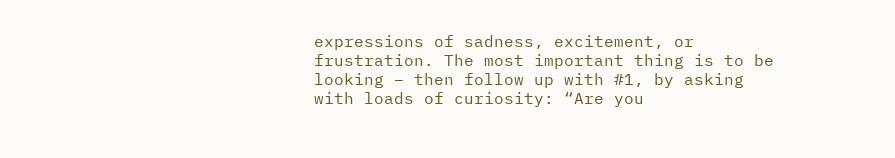expressions of sadness, excitement, or frustration. The most important thing is to be looking – then follow up with #1, by asking with loads of curiosity: “Are you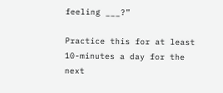feeling ___?”

Practice this for at least 10-minutes a day for the next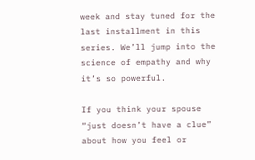week and stay tuned for the last installment in this series. We’ll jump into the science of empathy and why it’s so powerful.

If you think your spouse “just doesn’t have a clue” about how you feel or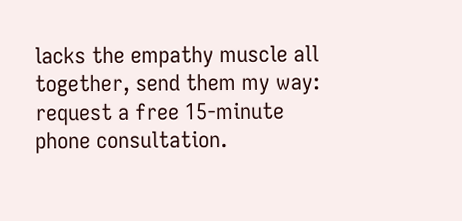lacks the empathy muscle all together, send them my way: request a free 15-minute phone consultation.